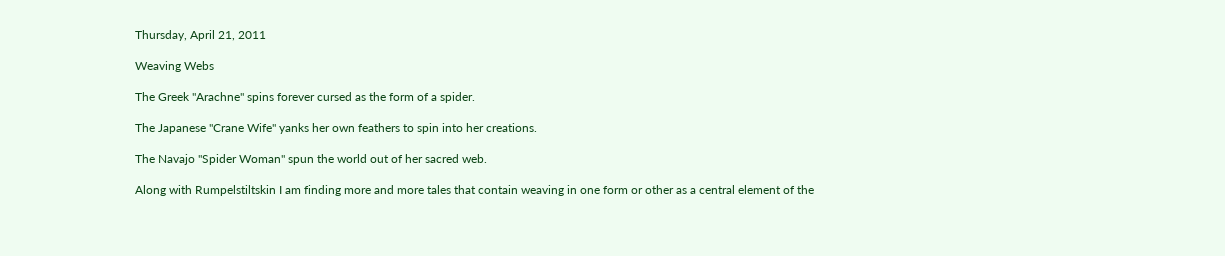Thursday, April 21, 2011

Weaving Webs

The Greek "Arachne" spins forever cursed as the form of a spider.

The Japanese "Crane Wife" yanks her own feathers to spin into her creations.

The Navajo "Spider Woman" spun the world out of her sacred web.

Along with Rumpelstiltskin I am finding more and more tales that contain weaving in one form or other as a central element of the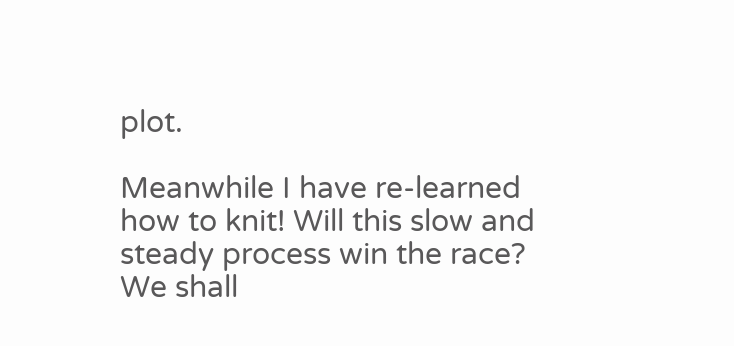plot.

Meanwhile I have re-learned how to knit! Will this slow and steady process win the race? We shall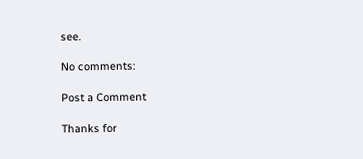see.

No comments:

Post a Comment

Thanks for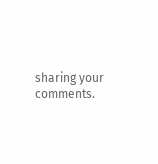sharing your comments.